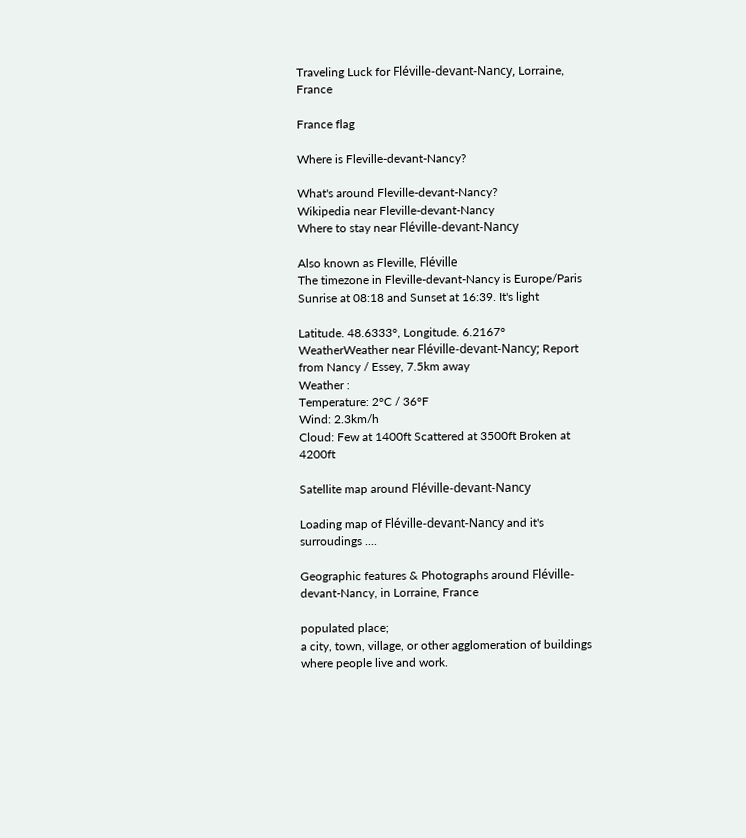Traveling Luck for Fléville-devant-Nancy, Lorraine, France

France flag

Where is Fleville-devant-Nancy?

What's around Fleville-devant-Nancy?
Wikipedia near Fleville-devant-Nancy
Where to stay near Fléville-devant-Nancy

Also known as Fleville, Fléville
The timezone in Fleville-devant-Nancy is Europe/Paris
Sunrise at 08:18 and Sunset at 16:39. It's light

Latitude. 48.6333°, Longitude. 6.2167°
WeatherWeather near Fléville-devant-Nancy; Report from Nancy / Essey, 7.5km away
Weather :
Temperature: 2°C / 36°F
Wind: 2.3km/h
Cloud: Few at 1400ft Scattered at 3500ft Broken at 4200ft

Satellite map around Fléville-devant-Nancy

Loading map of Fléville-devant-Nancy and it's surroudings ....

Geographic features & Photographs around Fléville-devant-Nancy, in Lorraine, France

populated place;
a city, town, village, or other agglomeration of buildings where people live and work.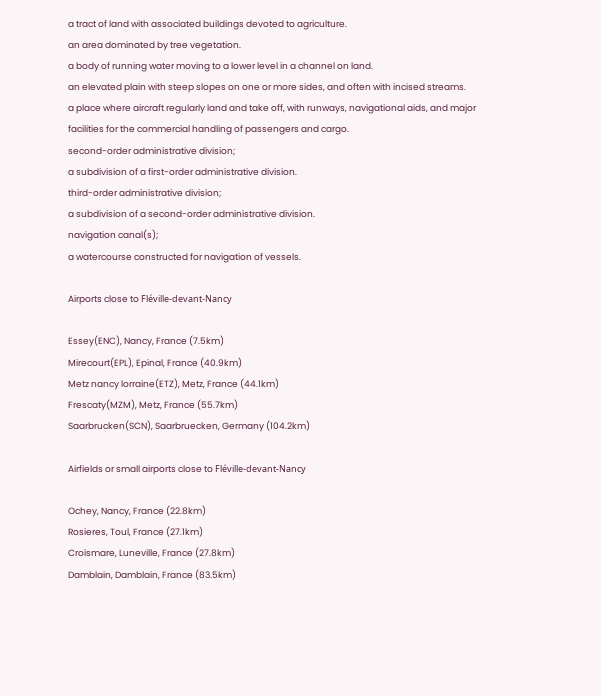a tract of land with associated buildings devoted to agriculture.
an area dominated by tree vegetation.
a body of running water moving to a lower level in a channel on land.
an elevated plain with steep slopes on one or more sides, and often with incised streams.
a place where aircraft regularly land and take off, with runways, navigational aids, and major facilities for the commercial handling of passengers and cargo.
second-order administrative division;
a subdivision of a first-order administrative division.
third-order administrative division;
a subdivision of a second-order administrative division.
navigation canal(s);
a watercourse constructed for navigation of vessels.

Airports close to Fléville-devant-Nancy

Essey(ENC), Nancy, France (7.5km)
Mirecourt(EPL), Epinal, France (40.9km)
Metz nancy lorraine(ETZ), Metz, France (44.1km)
Frescaty(MZM), Metz, France (55.7km)
Saarbrucken(SCN), Saarbruecken, Germany (104.2km)

Airfields or small airports close to Fléville-devant-Nancy

Ochey, Nancy, France (22.8km)
Rosieres, Toul, France (27.1km)
Croismare, Luneville, France (27.8km)
Damblain, Damblain, France (83.5km)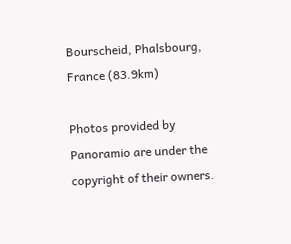Bourscheid, Phalsbourg, France (83.9km)

Photos provided by Panoramio are under the copyright of their owners.